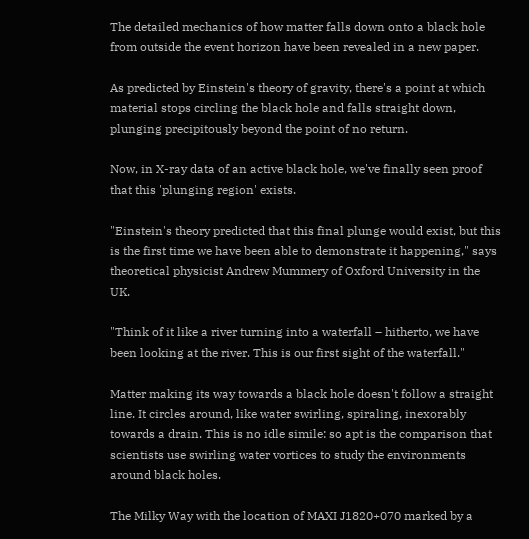The detailed mechanics of how matter falls down onto a black hole from outside the event horizon have been revealed in a new paper.

As predicted by Einstein's theory of gravity, there's a point at which material stops circling the black hole and falls straight down, plunging precipitously beyond the point of no return.

Now, in X-ray data of an active black hole, we've finally seen proof that this 'plunging region' exists.

"Einstein's theory predicted that this final plunge would exist, but this is the first time we have been able to demonstrate it happening," says theoretical physicist Andrew Mummery of Oxford University in the UK.

"Think of it like a river turning into a waterfall – hitherto, we have been looking at the river. This is our first sight of the waterfall."

Matter making its way towards a black hole doesn't follow a straight line. It circles around, like water swirling, spiraling, inexorably towards a drain. This is no idle simile: so apt is the comparison that scientists use swirling water vortices to study the environments around black holes.

The Milky Way with the location of MAXI J1820+070 marked by a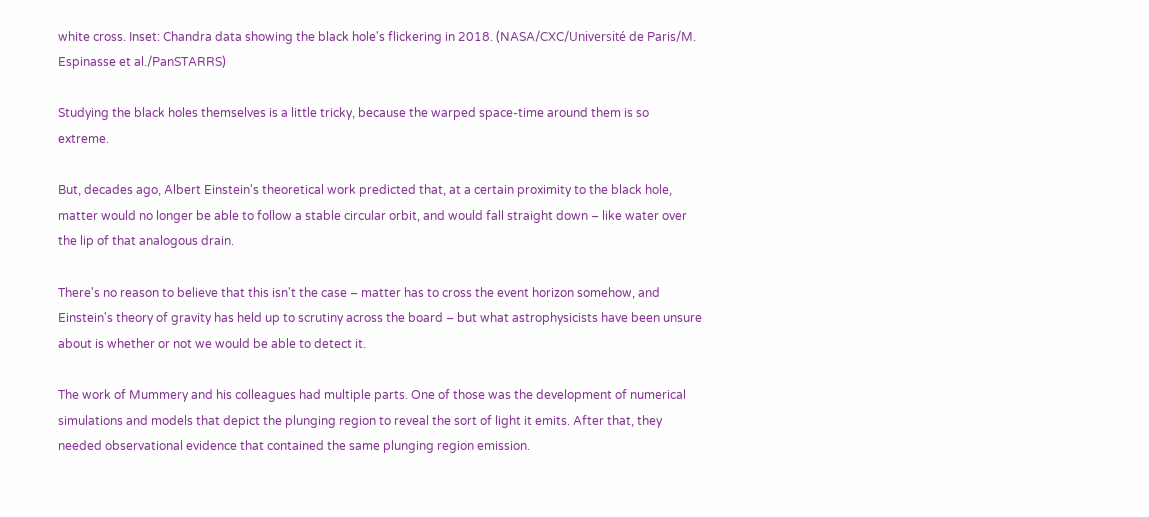white cross. Inset: Chandra data showing the black hole's flickering in 2018. (NASA/CXC/Université de Paris/M. Espinasse et al./PanSTARRS)

Studying the black holes themselves is a little tricky, because the warped space-time around them is so extreme.

But, decades ago, Albert Einstein's theoretical work predicted that, at a certain proximity to the black hole, matter would no longer be able to follow a stable circular orbit, and would fall straight down – like water over the lip of that analogous drain.

There's no reason to believe that this isn't the case – matter has to cross the event horizon somehow, and Einstein's theory of gravity has held up to scrutiny across the board – but what astrophysicists have been unsure about is whether or not we would be able to detect it.

The work of Mummery and his colleagues had multiple parts. One of those was the development of numerical simulations and models that depict the plunging region to reveal the sort of light it emits. After that, they needed observational evidence that contained the same plunging region emission.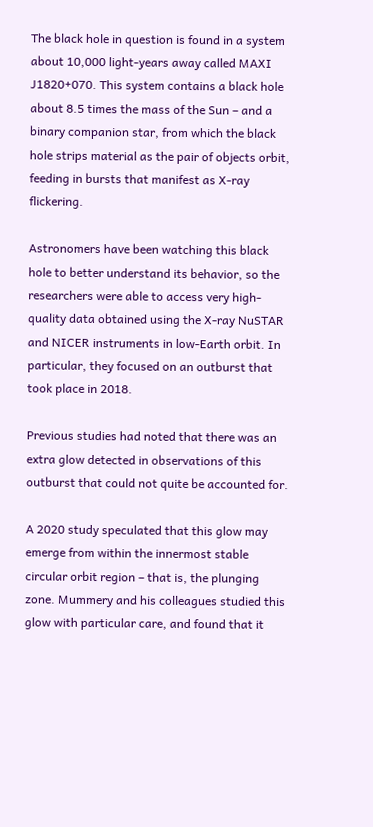The black hole in question is found in a system about 10,000 light-years away called MAXI J1820+070. This system contains a black hole about 8.5 times the mass of the Sun – and a binary companion star, from which the black hole strips material as the pair of objects orbit, feeding in bursts that manifest as X-ray flickering.

Astronomers have been watching this black hole to better understand its behavior, so the researchers were able to access very high-quality data obtained using the X-ray NuSTAR and NICER instruments in low-Earth orbit. In particular, they focused on an outburst that took place in 2018.

Previous studies had noted that there was an extra glow detected in observations of this outburst that could not quite be accounted for.

A 2020 study speculated that this glow may emerge from within the innermost stable circular orbit region – that is, the plunging zone. Mummery and his colleagues studied this glow with particular care, and found that it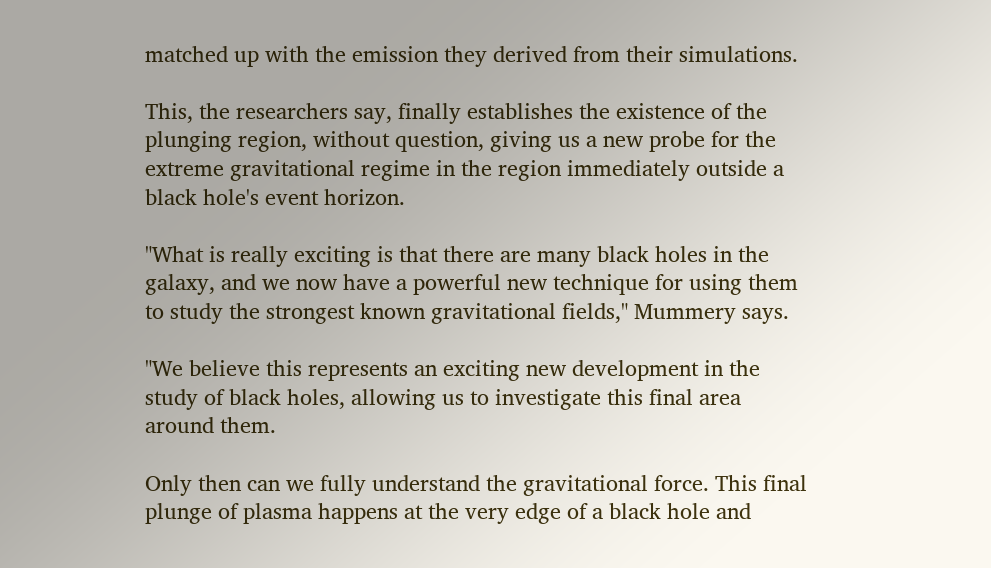matched up with the emission they derived from their simulations.

This, the researchers say, finally establishes the existence of the plunging region, without question, giving us a new probe for the extreme gravitational regime in the region immediately outside a black hole's event horizon.

"What is really exciting is that there are many black holes in the galaxy, and we now have a powerful new technique for using them to study the strongest known gravitational fields," Mummery says.

"We believe this represents an exciting new development in the study of black holes, allowing us to investigate this final area around them.

Only then can we fully understand the gravitational force. This final plunge of plasma happens at the very edge of a black hole and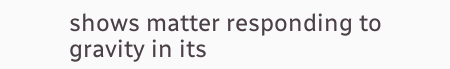shows matter responding to gravity in its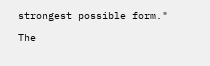strongest possible form."

The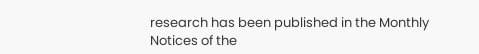research has been published in the Monthly Notices of the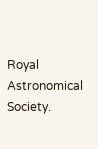Royal Astronomical Society.